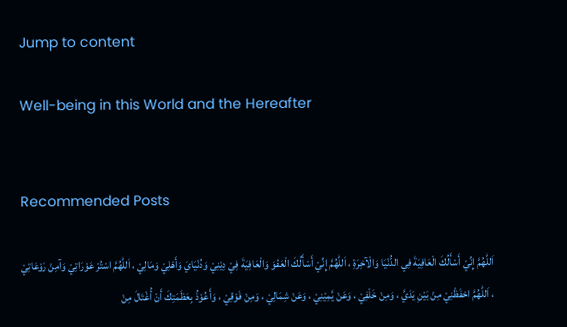Jump to content

Well-being in this World and the Hereafter


Recommended Posts

اَللّٰهُمَّ إِنِّيْ أَسْأَلُكَ الْعَافِيَةَ فِي الدُّنْيَا وَالْآخِرَةِ ، اَللّٰهُمَّ إِنِّيْ أَسْأَلُكَ الْعَفْوَ وَالْعَافِيَةَ فِيْ دِيْنِيْ وَدُنْيَايَ وَأَهْلِيْ وَمَالِيْ ، اَللّٰهُمَّ اسْتُرْ عَوْرَاتِيْ وَآمِنْ رَوْعَاتِيْ ، اَللّٰهُمَّ احْفَظْنِيْ مِنْ بَيْنِ يَدَيَّ ، وَمِنْ خَلْفِيْ ، وَعَنْ يَّمِيْنِيْ ، وَعَنْ شِمَالِيْ ، وَمِنْ فَوْقِيْ ، وَأَعُوْذُ بِعَظَمَتِكَ أَنْ أُغْتَالَ مِنْ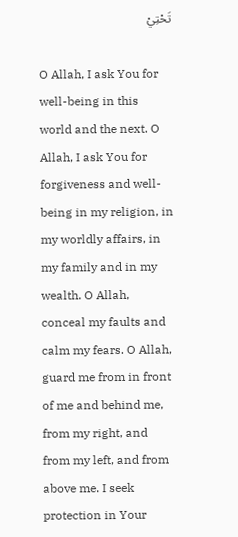تَحْتِيْ

O Allah, I ask You for well-being in this world and the next. O Allah, I ask You for forgiveness and well-being in my religion, in my worldly affairs, in my family and in my wealth. O Allah, conceal my faults and calm my fears. O Allah, guard me from in front of me and behind me, from my right, and from my left, and from above me. I seek protection in Your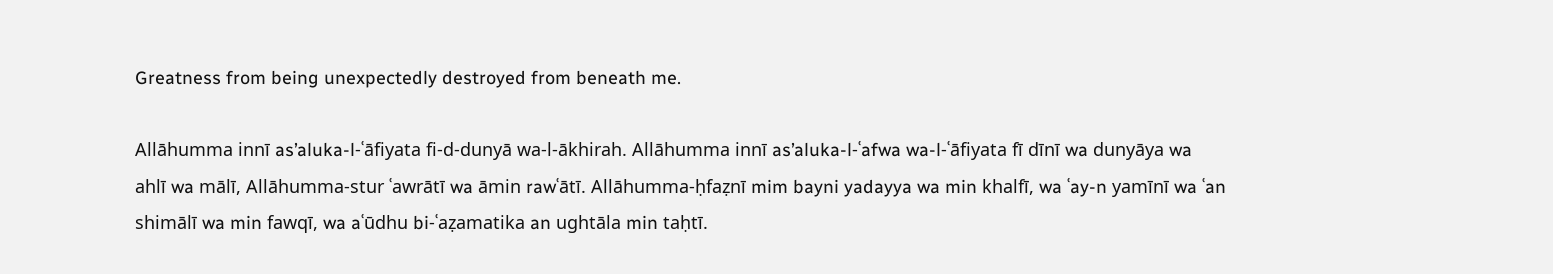Greatness from being unexpectedly destroyed from beneath me.

Allāhumma innī as’aluka-l-ʿāfiyata fi-d-dunyā wa-l-ākhirah. Allāhumma innī as’aluka-l-ʿafwa wa-l-ʿāfiyata fī dīnī wa dunyāya wa ahlī wa mālī, Allāhumma-stur ʿawrātī wa āmin rawʿātī. Allāhumma-ḥfaẓnī mim bayni yadayya wa min khalfī, wa ʿay-n yamīnī wa ʿan shimālī wa min fawqī, wa aʿūdhu bi-ʿaẓamatika an ughtāla min taḥtī.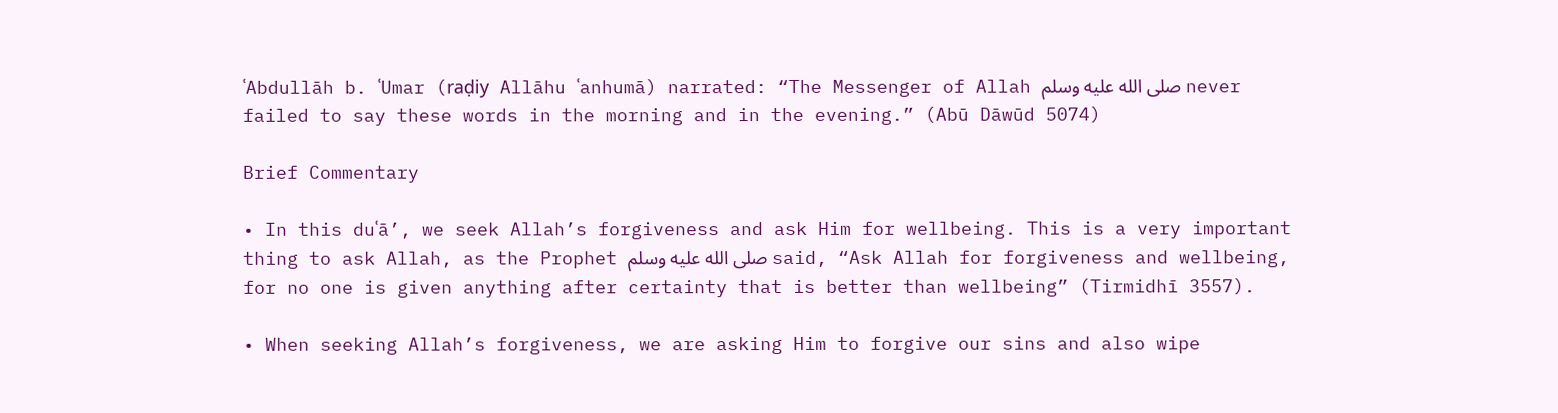ʿAbdullāh b. ʿUmar (raḍiy Allāhu ʿanhumā) narrated: “The Messenger of Allah صلى الله عليه وسلم never failed to say these words in the morning and in the evening.” (Abū Dāwūd 5074)

Brief Commentary

• In this duʿā’, we seek Allah’s forgiveness and ask Him for wellbeing. This is a very important thing to ask Allah, as the Prophet صلى الله عليه وسلم said, “Ask Allah for forgiveness and wellbeing, for no one is given anything after certainty that is better than wellbeing” (Tirmidhī 3557).

• When seeking Allah’s forgiveness, we are asking Him to forgive our sins and also wipe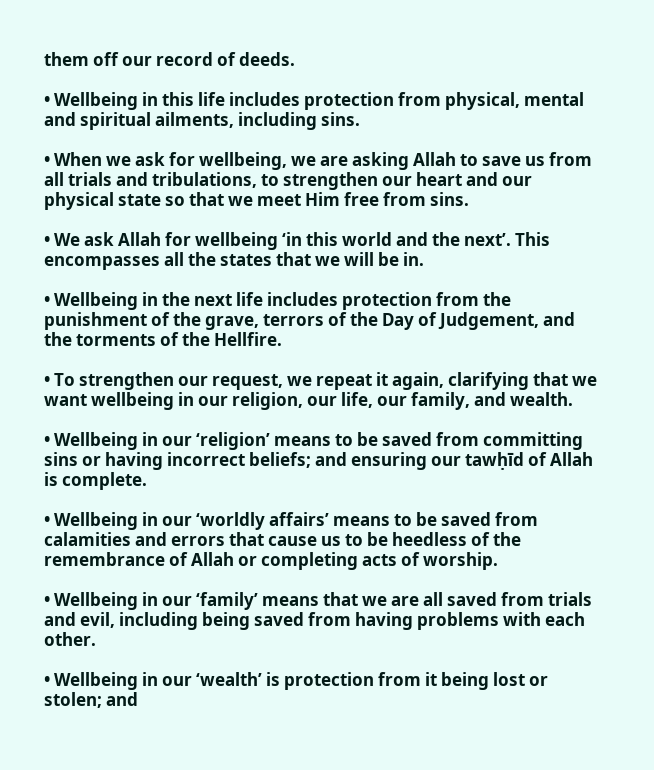them off our record of deeds.

• Wellbeing in this life includes protection from physical, mental and spiritual ailments, including sins.

• When we ask for wellbeing, we are asking Allah to save us from all trials and tribulations, to strengthen our heart and our physical state so that we meet Him free from sins.

• We ask Allah for wellbeing ‘in this world and the next’. This encompasses all the states that we will be in.

• Wellbeing in the next life includes protection from the punishment of the grave, terrors of the Day of Judgement, and the torments of the Hellfire.

• To strengthen our request, we repeat it again, clarifying that we want wellbeing in our religion, our life, our family, and wealth.

• Wellbeing in our ‘religion’ means to be saved from committing sins or having incorrect beliefs; and ensuring our tawḥīd of Allah is complete.

• Wellbeing in our ‘worldly affairs’ means to be saved from calamities and errors that cause us to be heedless of the remembrance of Allah or completing acts of worship.

• Wellbeing in our ‘family’ means that we are all saved from trials and evil, including being saved from having problems with each other.

• Wellbeing in our ‘wealth’ is protection from it being lost or stolen; and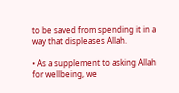to be saved from spending it in a way that displeases Allah.

• As a supplement to asking Allah for wellbeing, we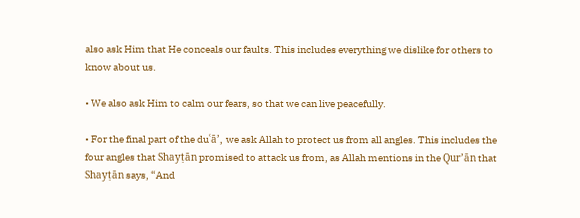also ask Him that He conceals our faults. This includes everything we dislike for others to know about us.

• We also ask Him to calm our fears, so that we can live peacefully.

• For the final part of the duʿā’, we ask Allah to protect us from all angles. This includes the four angles that Shayṭān promised to attack us from, as Allah mentions in the Qur’ān that Shayṭān says, “And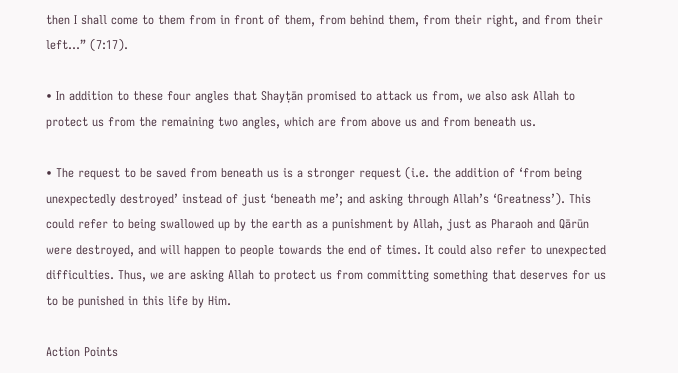then I shall come to them from in front of them, from behind them, from their right, and from their left…” (7:17).

• In addition to these four angles that Shayṭān promised to attack us from, we also ask Allah to protect us from the remaining two angles, which are from above us and from beneath us.

• The request to be saved from beneath us is a stronger request (i.e. the addition of ‘from being unexpectedly destroyed’ instead of just ‘beneath me’; and asking through Allah’s ‘Greatness’). This could refer to being swallowed up by the earth as a punishment by Allah, just as Pharaoh and Qārūn were destroyed, and will happen to people towards the end of times. It could also refer to unexpected difficulties. Thus, we are asking Allah to protect us from committing something that deserves for us to be punished in this life by Him.

Action Points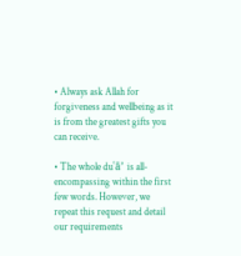• Always ask Allah for forgiveness and wellbeing as it is from the greatest gifts you can receive.

• The whole duʿā’ is all-encompassing within the first few words. However, we repeat this request and detail our requirements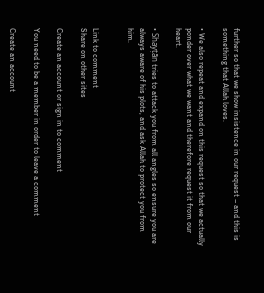further so that we show insistence in our request – and this is something that Allah loves.

• We also repeat and expand on this request so that we actually ponder over what we want and therefore request it from our heart.

• Shayṭān tries to attack you from all angles so ensure you are always aware of his plots, and ask Allah to protect you from him.


Link to comment
Share on other sites

Create an account or sign in to comment

You need to be a member in order to leave a comment

Create an account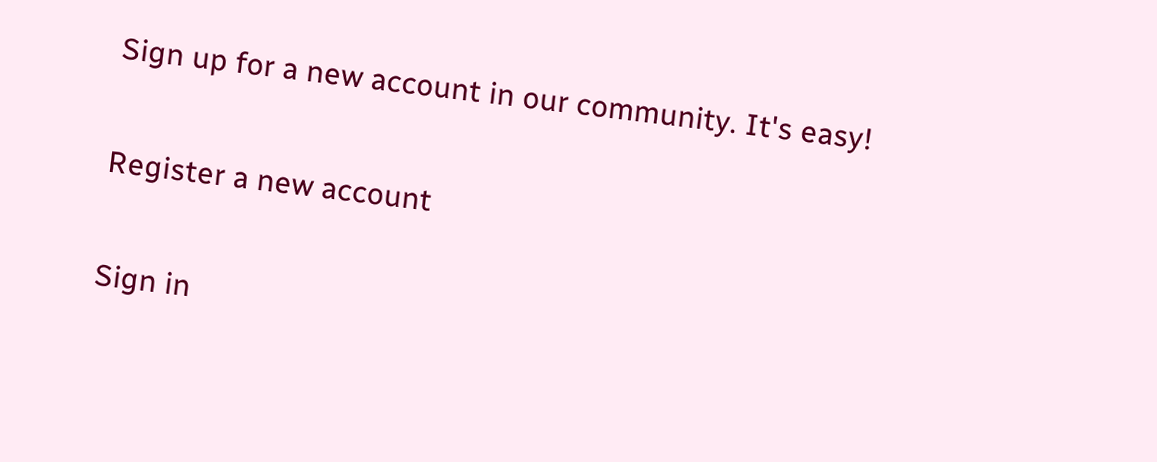Sign up for a new account in our community. It's easy!

Register a new account

Sign in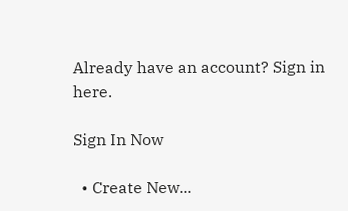Already have an account? Sign in here.

Sign In Now

  • Create New...